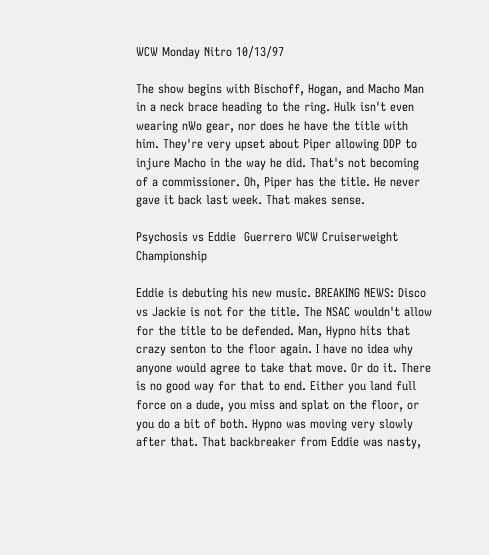WCW Monday Nitro 10/13/97

The show begins with Bischoff, Hogan, and Macho Man in a neck brace heading to the ring. Hulk isn't even wearing nWo gear, nor does he have the title with him. They're very upset about Piper allowing DDP to injure Macho in the way he did. That's not becoming of a commissioner. Oh, Piper has the title. He never gave it back last week. That makes sense.

Psychosis vs Eddie  Guerrero WCW Cruiserweight Championship

Eddie is debuting his new music. BREAKING NEWS: Disco vs Jackie is not for the title. The NSAC wouldn't allow for the title to be defended. Man, Hypno hits that crazy senton to the floor again. I have no idea why anyone would agree to take that move. Or do it. There is no good way for that to end. Either you land full force on a dude, you miss and splat on the floor, or you do a bit of both. Hypno was moving very slowly after that. That backbreaker from Eddie was nasty,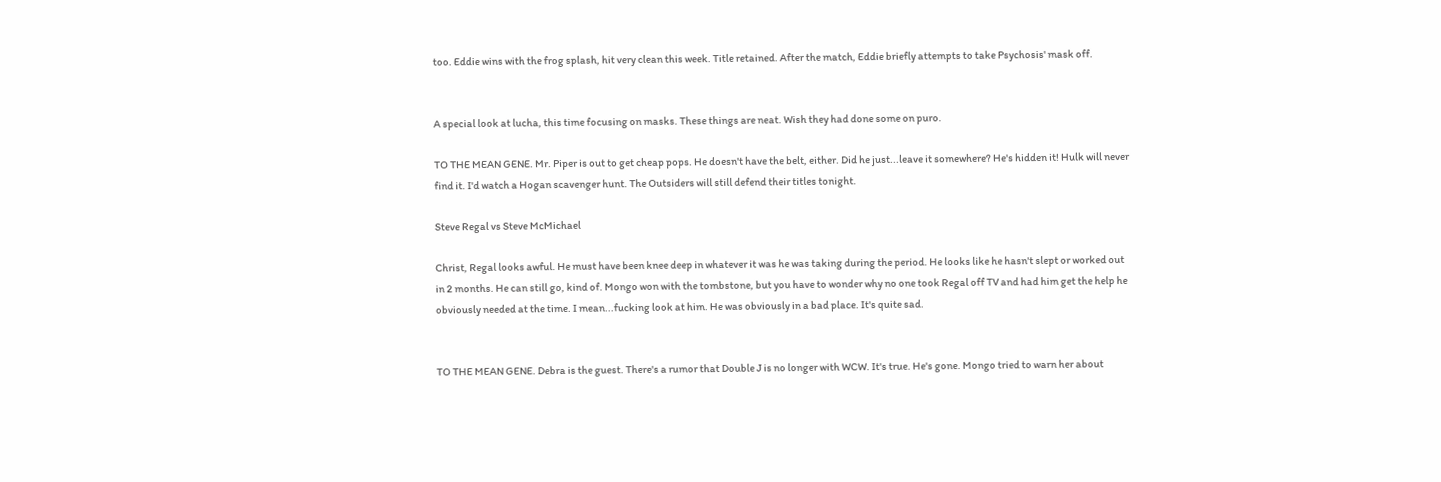too. Eddie wins with the frog splash, hit very clean this week. Title retained. After the match, Eddie briefly attempts to take Psychosis' mask off.


A special look at lucha, this time focusing on masks. These things are neat. Wish they had done some on puro.

TO THE MEAN GENE. Mr. Piper is out to get cheap pops. He doesn't have the belt, either. Did he just...leave it somewhere? He's hidden it! Hulk will never find it. I'd watch a Hogan scavenger hunt. The Outsiders will still defend their titles tonight.

Steve Regal vs Steve McMichael

Christ, Regal looks awful. He must have been knee deep in whatever it was he was taking during the period. He looks like he hasn't slept or worked out in 2 months. He can still go, kind of. Mongo won with the tombstone, but you have to wonder why no one took Regal off TV and had him get the help he obviously needed at the time. I mean...fucking look at him. He was obviously in a bad place. It's quite sad.


TO THE MEAN GENE. Debra is the guest. There's a rumor that Double J is no longer with WCW. It's true. He's gone. Mongo tried to warn her about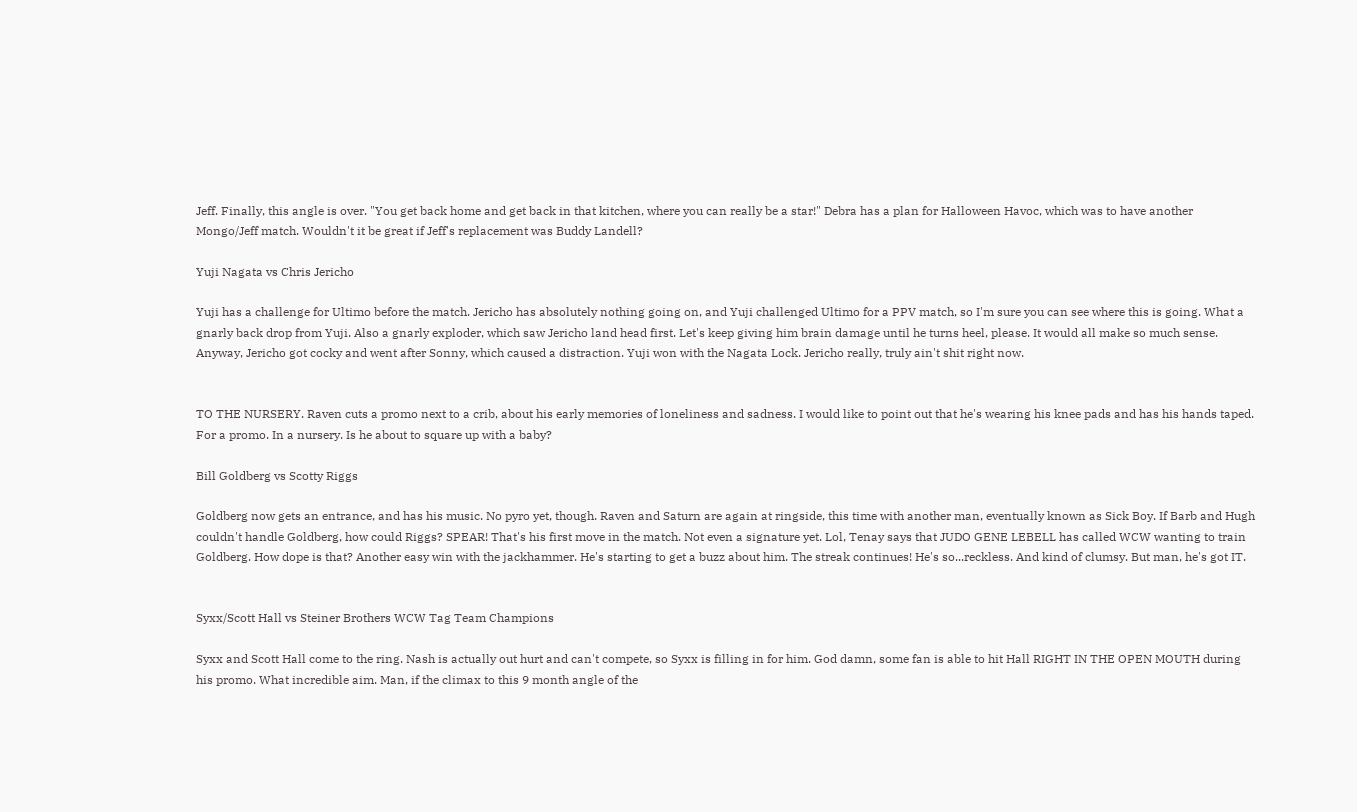Jeff. Finally, this angle is over. "You get back home and get back in that kitchen, where you can really be a star!" Debra has a plan for Halloween Havoc, which was to have another Mongo/Jeff match. Wouldn't it be great if Jeff's replacement was Buddy Landell?

Yuji Nagata vs Chris Jericho

Yuji has a challenge for Ultimo before the match. Jericho has absolutely nothing going on, and Yuji challenged Ultimo for a PPV match, so I'm sure you can see where this is going. What a gnarly back drop from Yuji. Also a gnarly exploder, which saw Jericho land head first. Let's keep giving him brain damage until he turns heel, please. It would all make so much sense. Anyway, Jericho got cocky and went after Sonny, which caused a distraction. Yuji won with the Nagata Lock. Jericho really, truly ain't shit right now.


TO THE NURSERY. Raven cuts a promo next to a crib, about his early memories of loneliness and sadness. I would like to point out that he's wearing his knee pads and has his hands taped. For a promo. In a nursery. Is he about to square up with a baby?

Bill Goldberg vs Scotty Riggs

Goldberg now gets an entrance, and has his music. No pyro yet, though. Raven and Saturn are again at ringside, this time with another man, eventually known as Sick Boy. If Barb and Hugh couldn't handle Goldberg, how could Riggs? SPEAR! That's his first move in the match. Not even a signature yet. Lol, Tenay says that JUDO GENE LEBELL has called WCW wanting to train Goldberg. How dope is that? Another easy win with the jackhammer. He's starting to get a buzz about him. The streak continues! He's so...reckless. And kind of clumsy. But man, he's got IT.


Syxx/Scott Hall vs Steiner Brothers WCW Tag Team Champions

Syxx and Scott Hall come to the ring. Nash is actually out hurt and can't compete, so Syxx is filling in for him. God damn, some fan is able to hit Hall RIGHT IN THE OPEN MOUTH during his promo. What incredible aim. Man, if the climax to this 9 month angle of the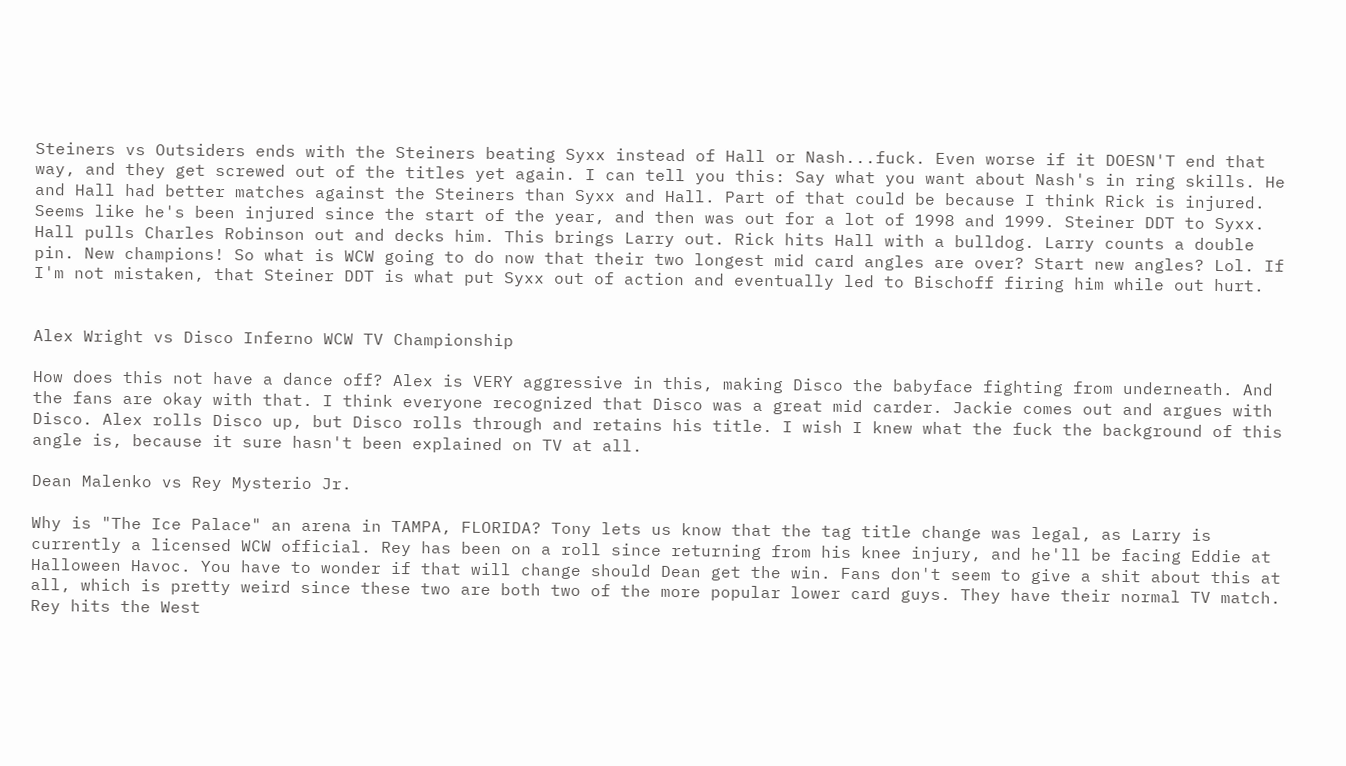Steiners vs Outsiders ends with the Steiners beating Syxx instead of Hall or Nash...fuck. Even worse if it DOESN'T end that way, and they get screwed out of the titles yet again. I can tell you this: Say what you want about Nash's in ring skills. He and Hall had better matches against the Steiners than Syxx and Hall. Part of that could be because I think Rick is injured. Seems like he's been injured since the start of the year, and then was out for a lot of 1998 and 1999. Steiner DDT to Syxx. Hall pulls Charles Robinson out and decks him. This brings Larry out. Rick hits Hall with a bulldog. Larry counts a double pin. New champions! So what is WCW going to do now that their two longest mid card angles are over? Start new angles? Lol. If I'm not mistaken, that Steiner DDT is what put Syxx out of action and eventually led to Bischoff firing him while out hurt.


Alex Wright vs Disco Inferno WCW TV Championship

How does this not have a dance off? Alex is VERY aggressive in this, making Disco the babyface fighting from underneath. And the fans are okay with that. I think everyone recognized that Disco was a great mid carder. Jackie comes out and argues with Disco. Alex rolls Disco up, but Disco rolls through and retains his title. I wish I knew what the fuck the background of this angle is, because it sure hasn't been explained on TV at all.

Dean Malenko vs Rey Mysterio Jr.

Why is "The Ice Palace" an arena in TAMPA, FLORIDA? Tony lets us know that the tag title change was legal, as Larry is currently a licensed WCW official. Rey has been on a roll since returning from his knee injury, and he'll be facing Eddie at Halloween Havoc. You have to wonder if that will change should Dean get the win. Fans don't seem to give a shit about this at all, which is pretty weird since these two are both two of the more popular lower card guys. They have their normal TV match. Rey hits the West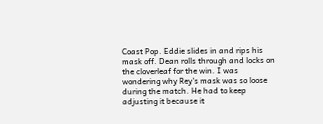Coast Pop. Eddie slides in and rips his mask off. Dean rolls through and locks on the cloverleaf for the win. I was wondering why Rey's mask was so loose during the match. He had to keep adjusting it because it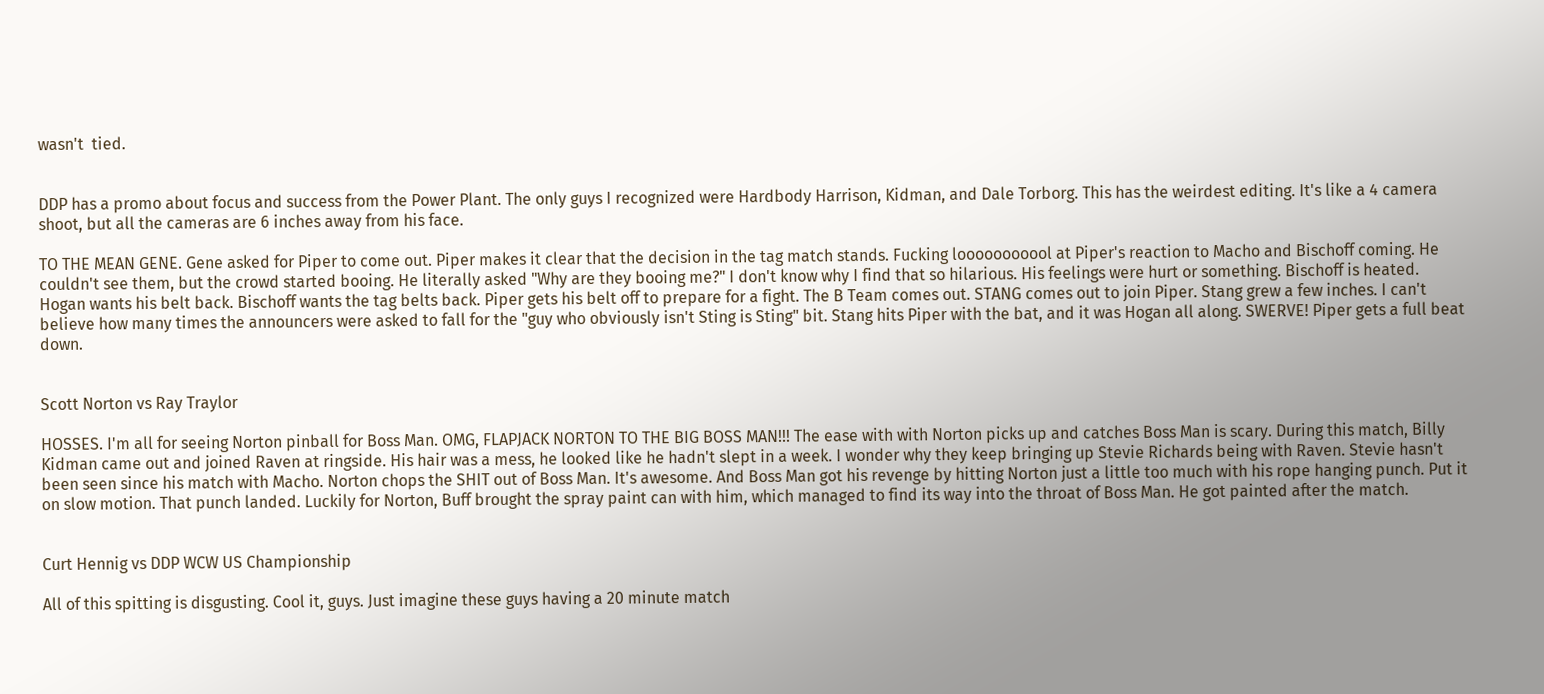wasn't  tied.


DDP has a promo about focus and success from the Power Plant. The only guys I recognized were Hardbody Harrison, Kidman, and Dale Torborg. This has the weirdest editing. It's like a 4 camera shoot, but all the cameras are 6 inches away from his face.

TO THE MEAN GENE. Gene asked for Piper to come out. Piper makes it clear that the decision in the tag match stands. Fucking looooooooool at Piper's reaction to Macho and Bischoff coming. He couldn't see them, but the crowd started booing. He literally asked "Why are they booing me?" I don't know why I find that so hilarious. His feelings were hurt or something. Bischoff is heated. Hogan wants his belt back. Bischoff wants the tag belts back. Piper gets his belt off to prepare for a fight. The B Team comes out. STANG comes out to join Piper. Stang grew a few inches. I can't believe how many times the announcers were asked to fall for the "guy who obviously isn't Sting is Sting" bit. Stang hits Piper with the bat, and it was Hogan all along. SWERVE! Piper gets a full beat down.


Scott Norton vs Ray Traylor

HOSSES. I'm all for seeing Norton pinball for Boss Man. OMG, FLAPJACK NORTON TO THE BIG BOSS MAN!!! The ease with with Norton picks up and catches Boss Man is scary. During this match, Billy Kidman came out and joined Raven at ringside. His hair was a mess, he looked like he hadn't slept in a week. I wonder why they keep bringing up Stevie Richards being with Raven. Stevie hasn't been seen since his match with Macho. Norton chops the SHIT out of Boss Man. It's awesome. And Boss Man got his revenge by hitting Norton just a little too much with his rope hanging punch. Put it on slow motion. That punch landed. Luckily for Norton, Buff brought the spray paint can with him, which managed to find its way into the throat of Boss Man. He got painted after the match.


Curt Hennig vs DDP WCW US Championship

All of this spitting is disgusting. Cool it, guys. Just imagine these guys having a 20 minute match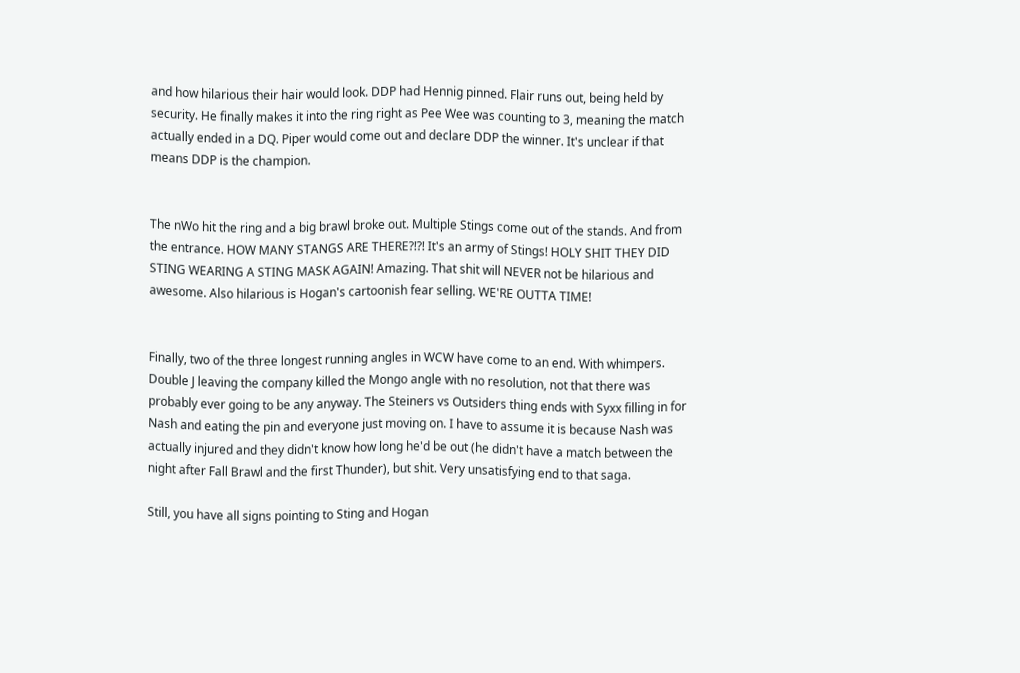and how hilarious their hair would look. DDP had Hennig pinned. Flair runs out, being held by security. He finally makes it into the ring right as Pee Wee was counting to 3, meaning the match actually ended in a DQ. Piper would come out and declare DDP the winner. It's unclear if that means DDP is the champion.


The nWo hit the ring and a big brawl broke out. Multiple Stings come out of the stands. And from the entrance. HOW MANY STANGS ARE THERE?!?! It's an army of Stings! HOLY SHIT THEY DID STING WEARING A STING MASK AGAIN! Amazing. That shit will NEVER not be hilarious and awesome. Also hilarious is Hogan's cartoonish fear selling. WE'RE OUTTA TIME!


Finally, two of the three longest running angles in WCW have come to an end. With whimpers. Double J leaving the company killed the Mongo angle with no resolution, not that there was probably ever going to be any anyway. The Steiners vs Outsiders thing ends with Syxx filling in for Nash and eating the pin and everyone just moving on. I have to assume it is because Nash was actually injured and they didn't know how long he'd be out (he didn't have a match between the night after Fall Brawl and the first Thunder), but shit. Very unsatisfying end to that saga.

Still, you have all signs pointing to Sting and Hogan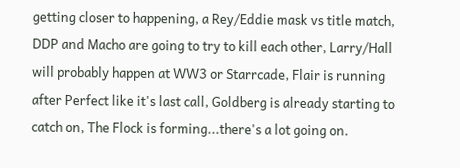getting closer to happening, a Rey/Eddie mask vs title match, DDP and Macho are going to try to kill each other, Larry/Hall will probably happen at WW3 or Starrcade, Flair is running after Perfect like it's last call, Goldberg is already starting to catch on, The Flock is forming...there's a lot going on.